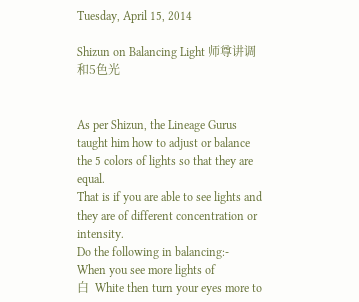Tuesday, April 15, 2014

Shizun on Balancing Light 师尊讲调和5色光


As per Shizun, the Lineage Gurus taught him how to adjust or balance the 5 colors of lights so that they are equal.
That is if you are able to see lights and they are of different concentration or intensity.
Do the following in balancing:-
When you see more lights of
白  White then turn your eyes more to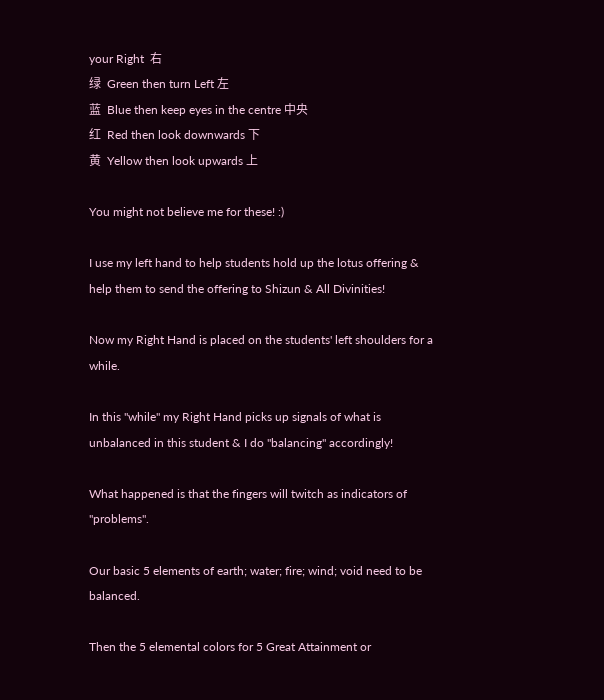your Right  右
绿  Green then turn Left 左
蓝  Blue then keep eyes in the centre 中央
红  Red then look downwards 下
黄  Yellow then look upwards 上

You might not believe me for these! :)

I use my left hand to help students hold up the lotus offering & help them to send the offering to Shizun & All Divinities!

Now my Right Hand is placed on the students' left shoulders for a while.

In this "while" my Right Hand picks up signals of what is unbalanced in this student & I do "balancing" accordingly!

What happened is that the fingers will twitch as indicators of "problems".

Our basic 5 elements of earth; water; fire; wind; void need to be balanced.

Then the 5 elemental colors for 5 Great Attainment or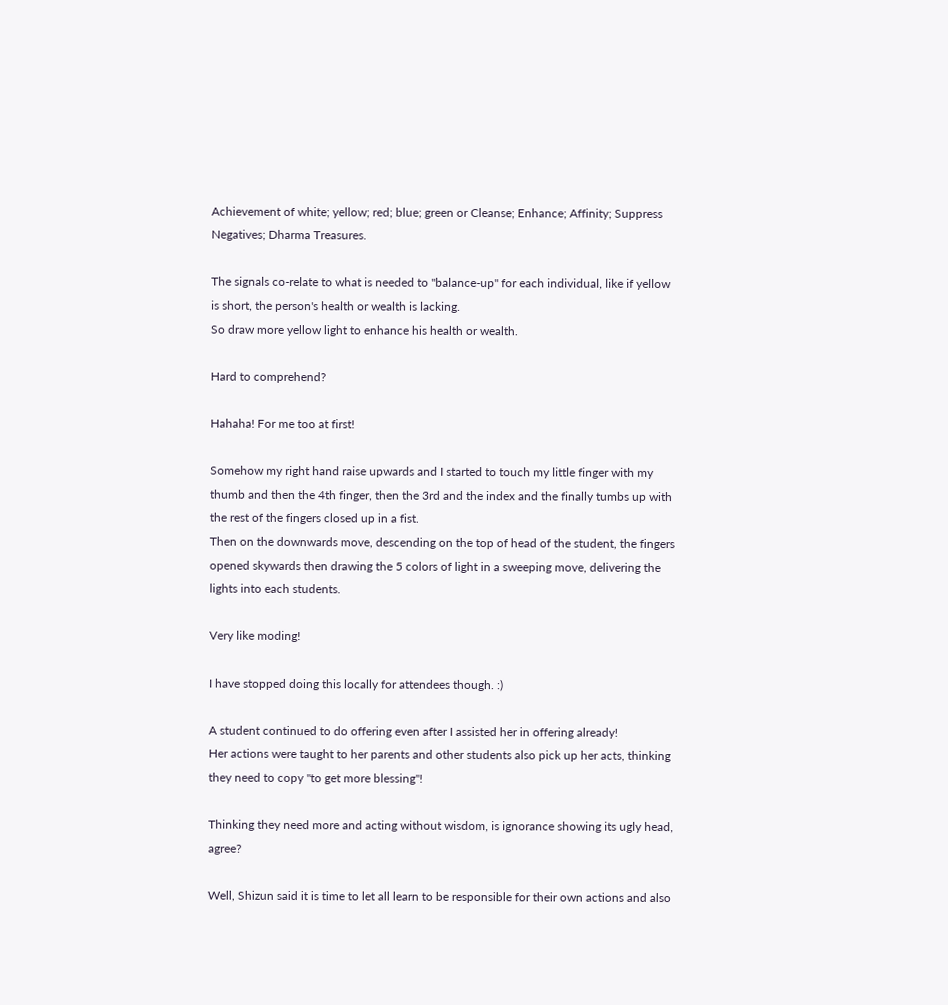Achievement of white; yellow; red; blue; green or Cleanse; Enhance; Affinity; Suppress Negatives; Dharma Treasures.

The signals co-relate to what is needed to "balance-up" for each individual, like if yellow is short, the person's health or wealth is lacking.
So draw more yellow light to enhance his health or wealth.

Hard to comprehend?

Hahaha! For me too at first!

Somehow my right hand raise upwards and I started to touch my little finger with my thumb and then the 4th finger, then the 3rd and the index and the finally tumbs up with the rest of the fingers closed up in a fist.
Then on the downwards move, descending on the top of head of the student, the fingers opened skywards then drawing the 5 colors of light in a sweeping move, delivering the lights into each students.

Very like moding!

I have stopped doing this locally for attendees though. :)

A student continued to do offering even after I assisted her in offering already!
Her actions were taught to her parents and other students also pick up her acts, thinking they need to copy "to get more blessing"!

Thinking they need more and acting without wisdom, is ignorance showing its ugly head, agree?

Well, Shizun said it is time to let all learn to be responsible for their own actions and also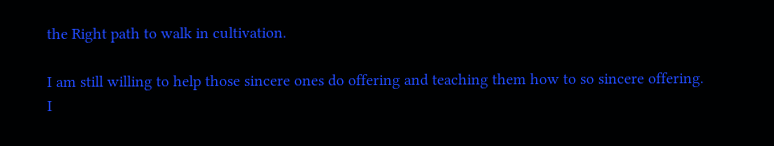the Right path to walk in cultivation.

I am still willing to help those sincere ones do offering and teaching them how to so sincere offering.
I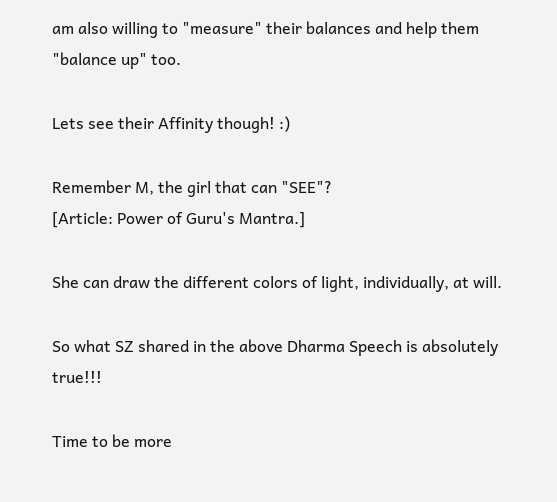am also willing to "measure" their balances and help them "balance up" too.

Lets see their Affinity though! :)

Remember M, the girl that can "SEE"?
[Article: Power of Guru's Mantra.]

She can draw the different colors of light, individually, at will.

So what SZ shared in the above Dharma Speech is absolutely true!!!

Time to be more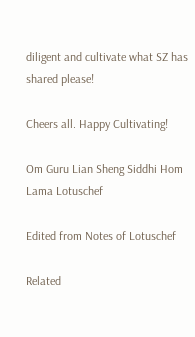diligent and cultivate what SZ has shared please!

Cheers all. Happy Cultivating!

Om Guru Lian Sheng Siddhi Hom
Lama Lotuschef

Edited from Notes of Lotuschef

Related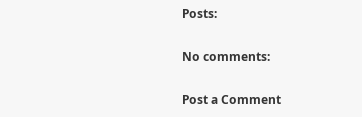Posts:

No comments:

Post a Comment